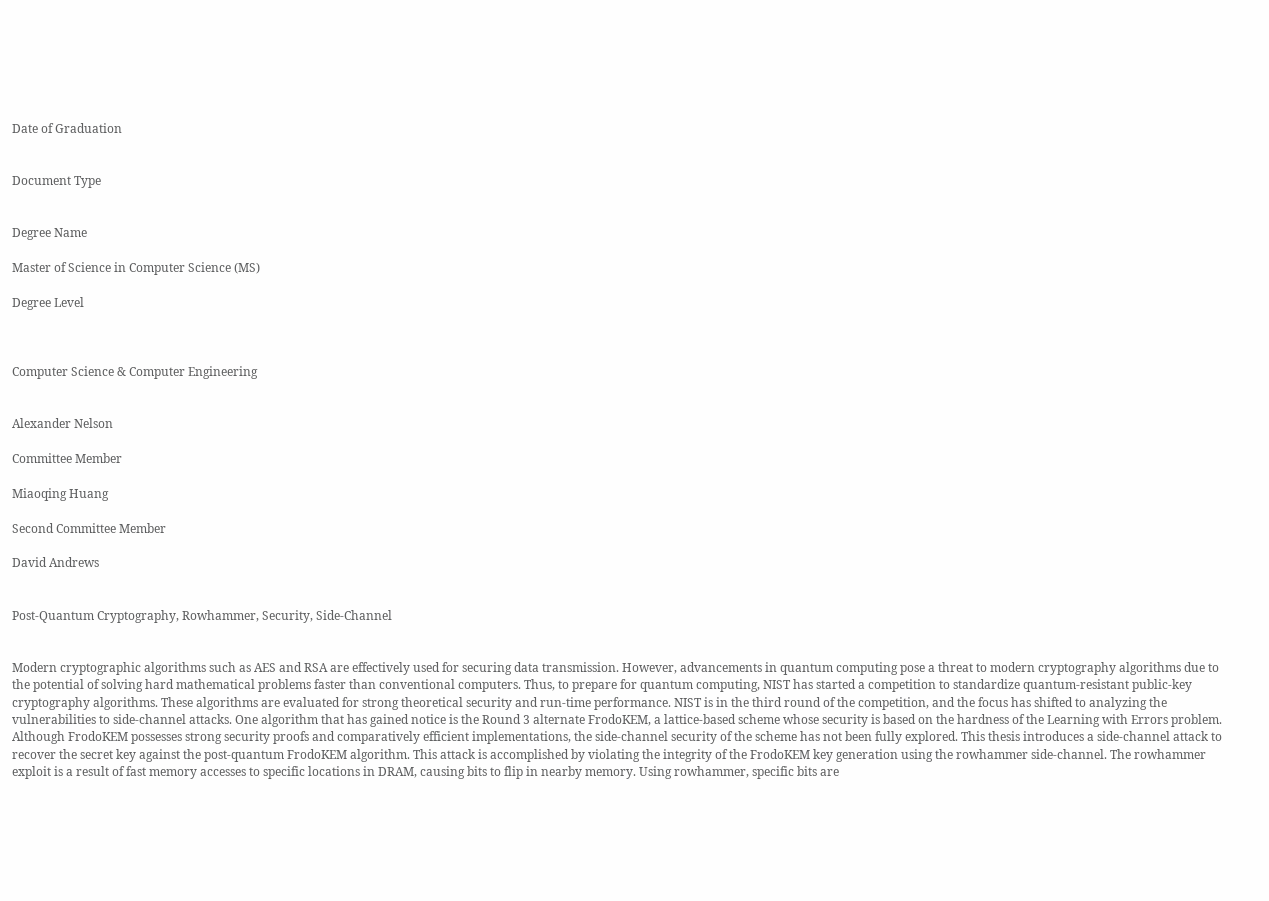Date of Graduation


Document Type


Degree Name

Master of Science in Computer Science (MS)

Degree Level



Computer Science & Computer Engineering


Alexander Nelson

Committee Member

Miaoqing Huang

Second Committee Member

David Andrews


Post-Quantum Cryptography, Rowhammer, Security, Side-Channel


Modern cryptographic algorithms such as AES and RSA are effectively used for securing data transmission. However, advancements in quantum computing pose a threat to modern cryptography algorithms due to the potential of solving hard mathematical problems faster than conventional computers. Thus, to prepare for quantum computing, NIST has started a competition to standardize quantum-resistant public-key cryptography algorithms. These algorithms are evaluated for strong theoretical security and run-time performance. NIST is in the third round of the competition, and the focus has shifted to analyzing the vulnerabilities to side-channel attacks. One algorithm that has gained notice is the Round 3 alternate FrodoKEM, a lattice-based scheme whose security is based on the hardness of the Learning with Errors problem. Although FrodoKEM possesses strong security proofs and comparatively efficient implementations, the side-channel security of the scheme has not been fully explored. This thesis introduces a side-channel attack to recover the secret key against the post-quantum FrodoKEM algorithm. This attack is accomplished by violating the integrity of the FrodoKEM key generation using the rowhammer side-channel. The rowhammer exploit is a result of fast memory accesses to specific locations in DRAM, causing bits to flip in nearby memory. Using rowhammer, specific bits are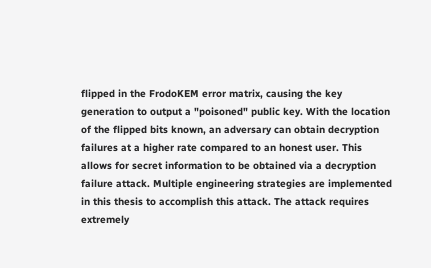flipped in the FrodoKEM error matrix, causing the key generation to output a "poisoned" public key. With the location of the flipped bits known, an adversary can obtain decryption failures at a higher rate compared to an honest user. This allows for secret information to be obtained via a decryption failure attack. Multiple engineering strategies are implemented in this thesis to accomplish this attack. The attack requires extremely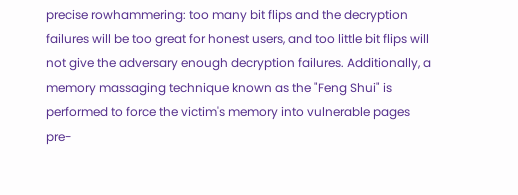precise rowhammering: too many bit flips and the decryption failures will be too great for honest users, and too little bit flips will not give the adversary enough decryption failures. Additionally, a memory massaging technique known as the "Feng Shui" is performed to force the victim's memory into vulnerable pages pre-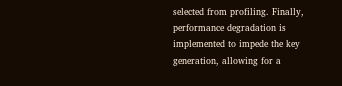selected from profiling. Finally, performance degradation is implemented to impede the key generation, allowing for a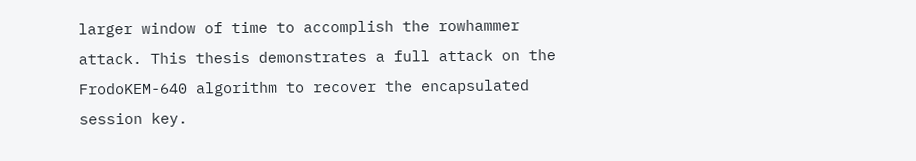larger window of time to accomplish the rowhammer attack. This thesis demonstrates a full attack on the FrodoKEM-640 algorithm to recover the encapsulated session key.